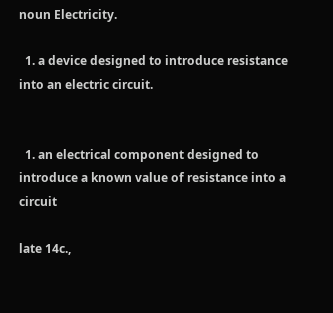noun Electricity.

  1. a device designed to introduce resistance into an electric circuit.


  1. an electrical component designed to introduce a known value of resistance into a circuit

late 14c.,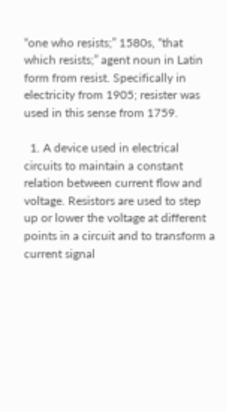“one who resists;” 1580s, “that which resists;” agent noun in Latin form from resist. Specifically in electricity from 1905; resister was used in this sense from 1759.

  1. A device used in electrical circuits to maintain a constant relation between current flow and voltage. Resistors are used to step up or lower the voltage at different points in a circuit and to transform a current signal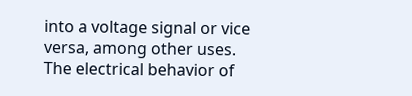into a voltage signal or vice versa, among other uses. The electrical behavior of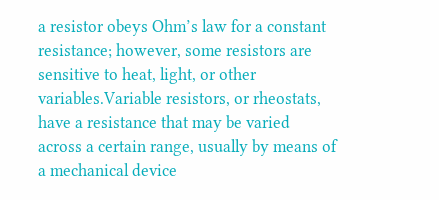a resistor obeys Ohm’s law for a constant resistance; however, some resistors are sensitive to heat, light, or other variables.Variable resistors, or rheostats, have a resistance that may be varied across a certain range, usually by means of a mechanical device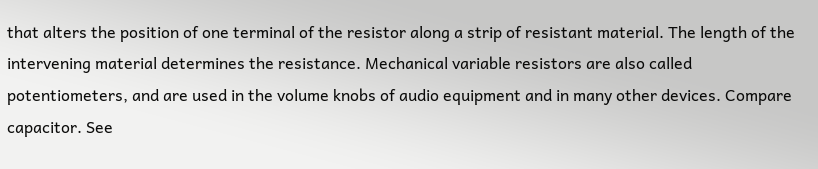that alters the position of one terminal of the resistor along a strip of resistant material. The length of the intervening material determines the resistance. Mechanical variable resistors are also called potentiometers, and are used in the volume knobs of audio equipment and in many other devices. Compare capacitor. See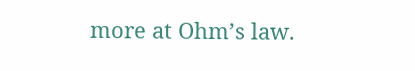more at Ohm’s law.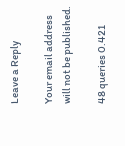Leave a Reply

Your email address will not be published.

48 queries 0.421